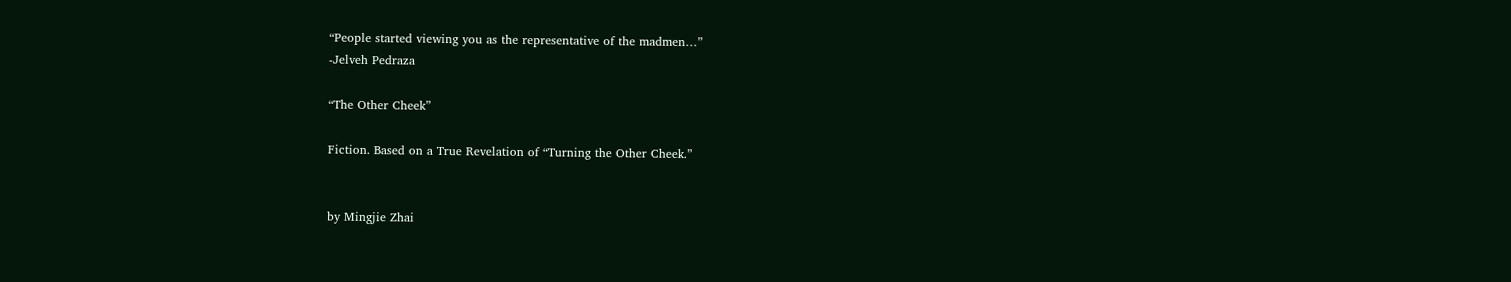“People started viewing you as the representative of the madmen…”
-Jelveh Pedraza

“The Other Cheek”

Fiction. Based on a True Revelation of “Turning the Other Cheek.”


by Mingjie Zhai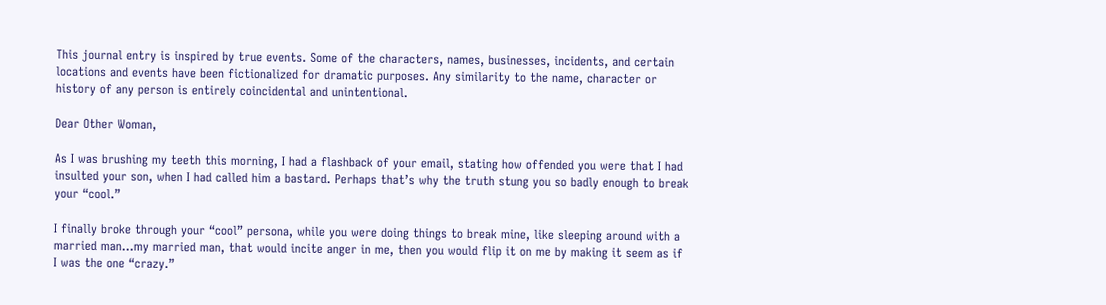This journal entry is inspired by true events. Some of the characters, names, businesses, incidents, and certain locations and events have been fictionalized for dramatic purposes. Any similarity to the name, character or history of any person is entirely coincidental and unintentional.

Dear Other Woman,

As I was brushing my teeth this morning, I had a flashback of your email, stating how offended you were that I had insulted your son, when I had called him a bastard. Perhaps that’s why the truth stung you so badly enough to break your “cool.”

I finally broke through your “cool” persona, while you were doing things to break mine, like sleeping around with a married man…my married man, that would incite anger in me, then you would flip it on me by making it seem as if  I was the one “crazy.”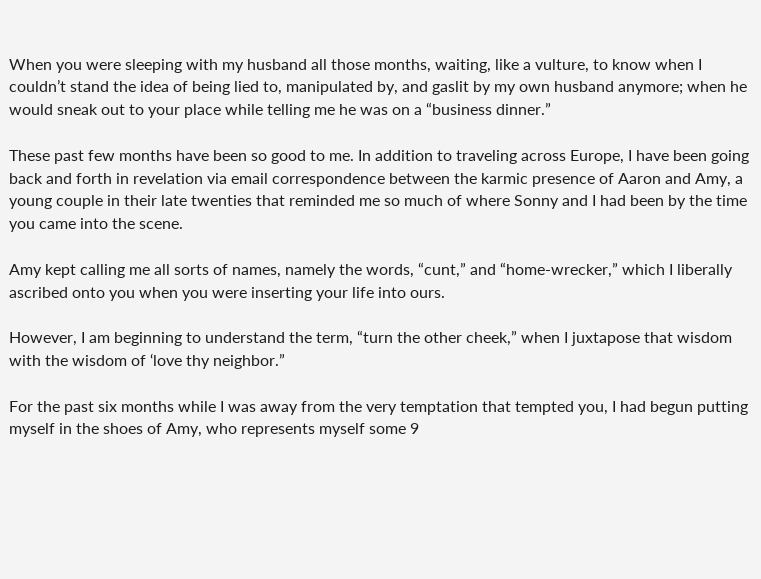When you were sleeping with my husband all those months, waiting, like a vulture, to know when I couldn’t stand the idea of being lied to, manipulated by, and gaslit by my own husband anymore; when he would sneak out to your place while telling me he was on a “business dinner.”

These past few months have been so good to me. In addition to traveling across Europe, I have been going back and forth in revelation via email correspondence between the karmic presence of Aaron and Amy, a young couple in their late twenties that reminded me so much of where Sonny and I had been by the time you came into the scene.

Amy kept calling me all sorts of names, namely the words, “cunt,” and “home-wrecker,” which I liberally ascribed onto you when you were inserting your life into ours.

However, I am beginning to understand the term, “turn the other cheek,” when I juxtapose that wisdom with the wisdom of ‘love thy neighbor.”

For the past six months while I was away from the very temptation that tempted you, I had begun putting myself in the shoes of Amy, who represents myself some 9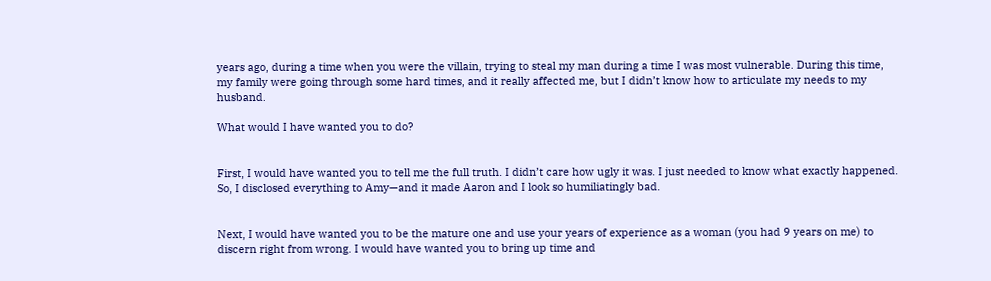years ago, during a time when you were the villain, trying to steal my man during a time I was most vulnerable. During this time, my family were going through some hard times, and it really affected me, but I didn’t know how to articulate my needs to my husband.

What would I have wanted you to do?


First, I would have wanted you to tell me the full truth. I didn’t care how ugly it was. I just needed to know what exactly happened. So, I disclosed everything to Amy—and it made Aaron and I look so humiliatingly bad.


Next, I would have wanted you to be the mature one and use your years of experience as a woman (you had 9 years on me) to discern right from wrong. I would have wanted you to bring up time and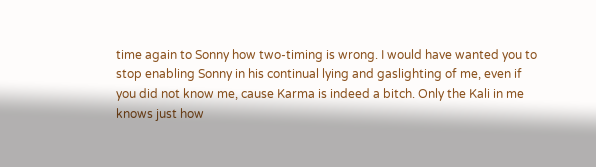time again to Sonny how two-timing is wrong. I would have wanted you to stop enabling Sonny in his continual lying and gaslighting of me, even if you did not know me, cause Karma is indeed a bitch. Only the Kali in me knows just how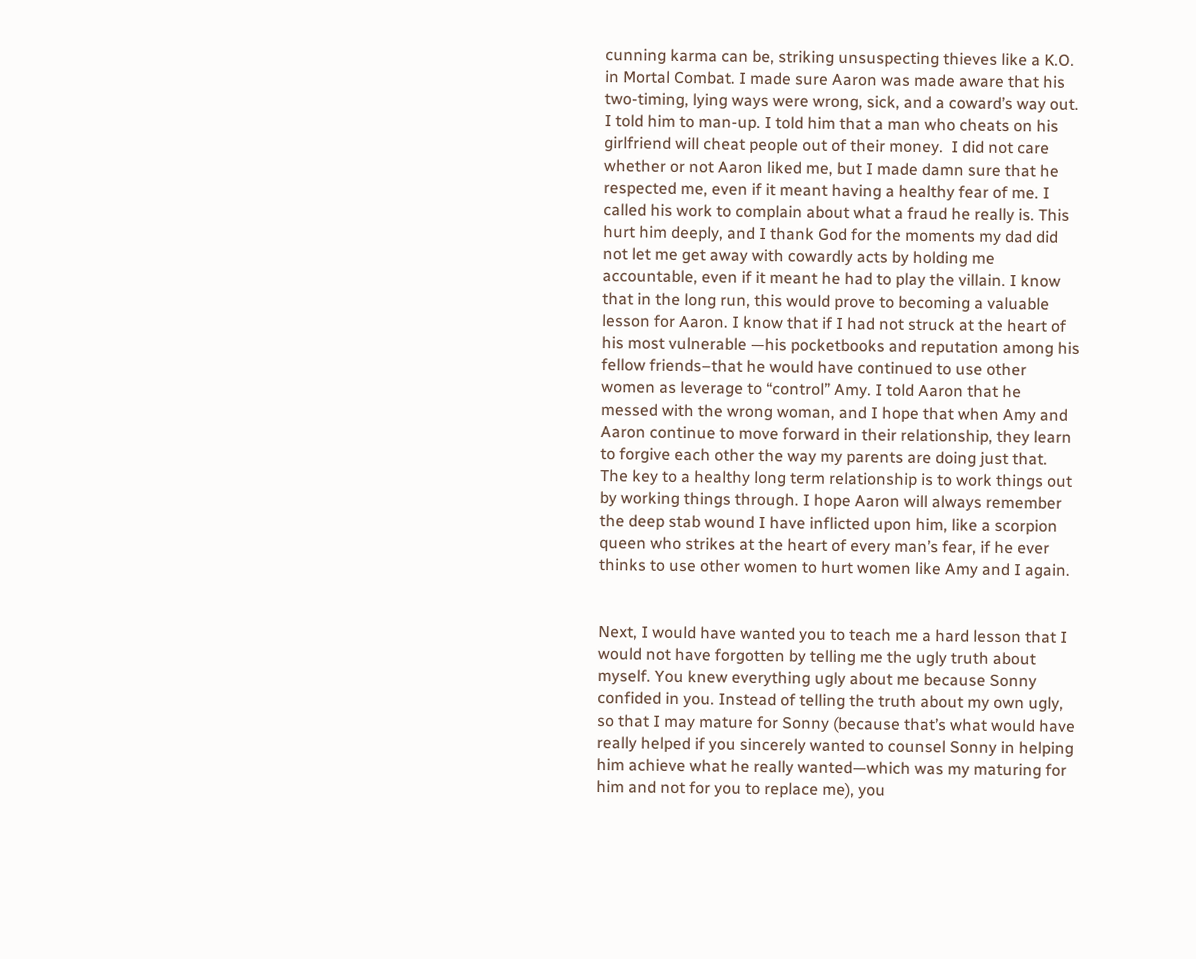cunning karma can be, striking unsuspecting thieves like a K.O. in Mortal Combat. I made sure Aaron was made aware that his two-timing, lying ways were wrong, sick, and a coward’s way out. I told him to man-up. I told him that a man who cheats on his girlfriend will cheat people out of their money.  I did not care whether or not Aaron liked me, but I made damn sure that he respected me, even if it meant having a healthy fear of me. I called his work to complain about what a fraud he really is. This hurt him deeply, and I thank God for the moments my dad did not let me get away with cowardly acts by holding me accountable, even if it meant he had to play the villain. I know that in the long run, this would prove to becoming a valuable lesson for Aaron. I know that if I had not struck at the heart of his most vulnerable —his pocketbooks and reputation among his fellow friends–that he would have continued to use other women as leverage to “control” Amy. I told Aaron that he messed with the wrong woman, and I hope that when Amy and Aaron continue to move forward in their relationship, they learn to forgive each other the way my parents are doing just that. The key to a healthy long term relationship is to work things out by working things through. I hope Aaron will always remember the deep stab wound I have inflicted upon him, like a scorpion queen who strikes at the heart of every man’s fear, if he ever thinks to use other women to hurt women like Amy and I again.


Next, I would have wanted you to teach me a hard lesson that I would not have forgotten by telling me the ugly truth about myself. You knew everything ugly about me because Sonny confided in you. Instead of telling the truth about my own ugly, so that I may mature for Sonny (because that’s what would have really helped if you sincerely wanted to counsel Sonny in helping him achieve what he really wanted—which was my maturing for him and not for you to replace me), you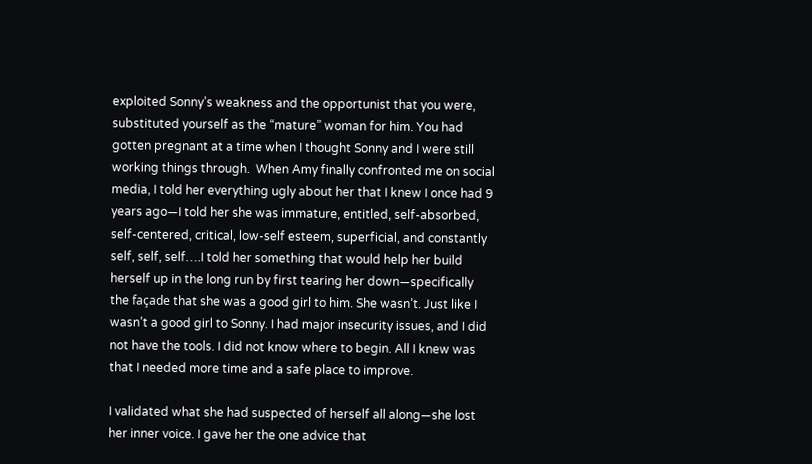exploited Sonny’s weakness and the opportunist that you were, substituted yourself as the “mature” woman for him. You had gotten pregnant at a time when I thought Sonny and I were still working things through.  When Amy finally confronted me on social media, I told her everything ugly about her that I knew I once had 9 years ago—I told her she was immature, entitled, self-absorbed, self-centered, critical, low-self esteem, superficial, and constantly self, self, self….I told her something that would help her build herself up in the long run by first tearing her down—specifically the façade that she was a good girl to him. She wasn’t. Just like I wasn’t a good girl to Sonny. I had major insecurity issues, and I did not have the tools. I did not know where to begin. All I knew was that I needed more time and a safe place to improve.

I validated what she had suspected of herself all along—she lost her inner voice. I gave her the one advice that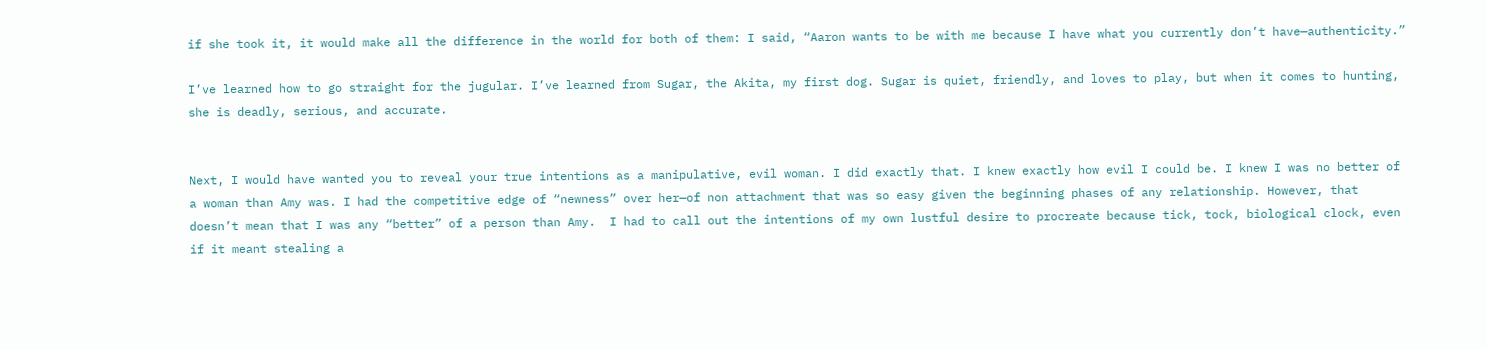if she took it, it would make all the difference in the world for both of them: I said, “Aaron wants to be with me because I have what you currently don’t have—authenticity.”

I’ve learned how to go straight for the jugular. I’ve learned from Sugar, the Akita, my first dog. Sugar is quiet, friendly, and loves to play, but when it comes to hunting, she is deadly, serious, and accurate.


Next, I would have wanted you to reveal your true intentions as a manipulative, evil woman. I did exactly that. I knew exactly how evil I could be. I knew I was no better of a woman than Amy was. I had the competitive edge of “newness” over her—of non attachment that was so easy given the beginning phases of any relationship. However, that doesn’t mean that I was any “better” of a person than Amy.  I had to call out the intentions of my own lustful desire to procreate because tick, tock, biological clock, even if it meant stealing a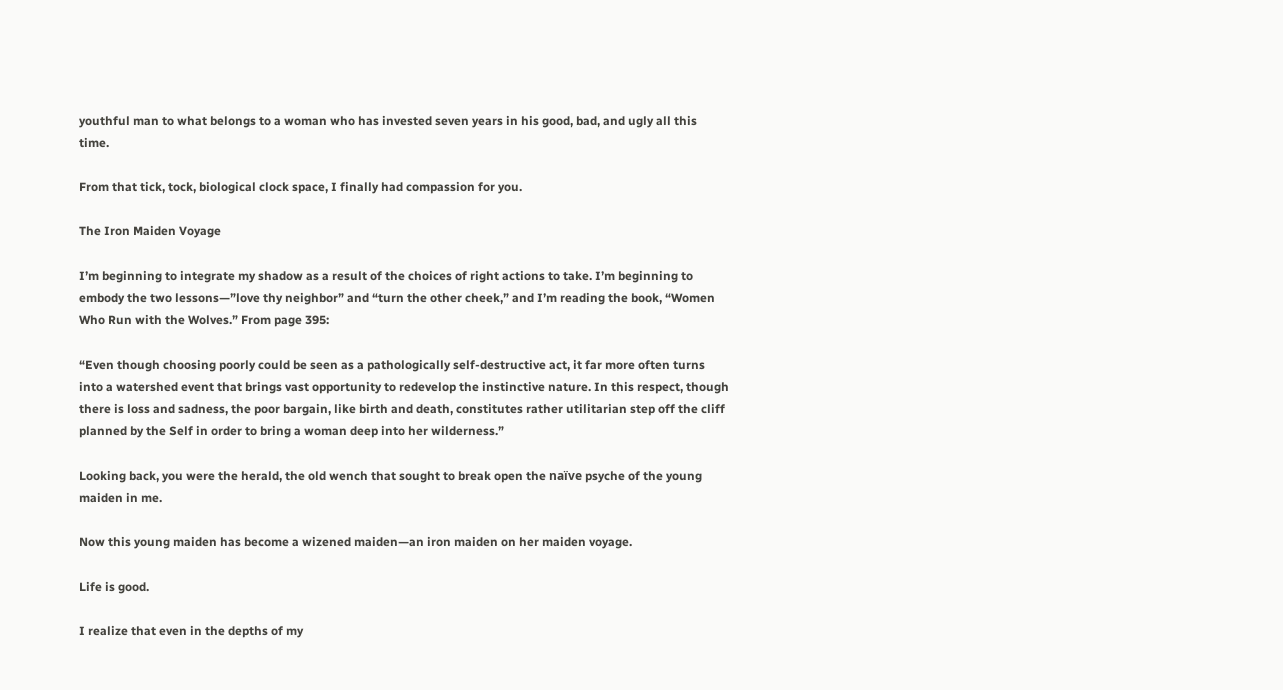youthful man to what belongs to a woman who has invested seven years in his good, bad, and ugly all this time.

From that tick, tock, biological clock space, I finally had compassion for you.

The Iron Maiden Voyage

I’m beginning to integrate my shadow as a result of the choices of right actions to take. I’m beginning to embody the two lessons—”love thy neighbor” and “turn the other cheek,” and I’m reading the book, “Women Who Run with the Wolves.” From page 395:

“Even though choosing poorly could be seen as a pathologically self-destructive act, it far more often turns into a watershed event that brings vast opportunity to redevelop the instinctive nature. In this respect, though there is loss and sadness, the poor bargain, like birth and death, constitutes rather utilitarian step off the cliff planned by the Self in order to bring a woman deep into her wilderness.”

Looking back, you were the herald, the old wench that sought to break open the naïve psyche of the young maiden in me.

Now this young maiden has become a wizened maiden—an iron maiden on her maiden voyage.

Life is good.

I realize that even in the depths of my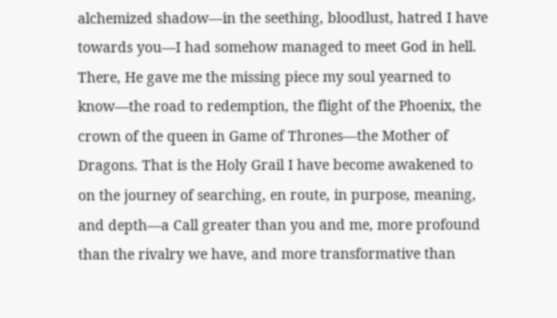alchemized shadow—in the seething, bloodlust, hatred I have towards you—I had somehow managed to meet God in hell. There, He gave me the missing piece my soul yearned to know—the road to redemption, the flight of the Phoenix, the crown of the queen in Game of Thrones—the Mother of Dragons. That is the Holy Grail I have become awakened to on the journey of searching, en route, in purpose, meaning, and depth—a Call greater than you and me, more profound than the rivalry we have, and more transformative than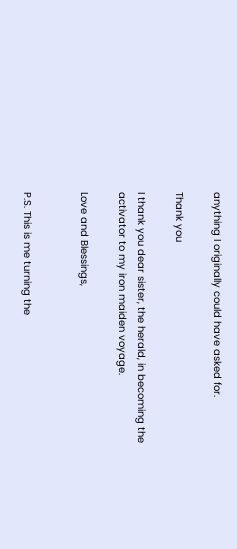anything I originally could have asked for.

Thank you

I thank you dear sister, the herald, in becoming the activator to my iron maiden voyage.

Love and Blessings,


P.S. This is me turning the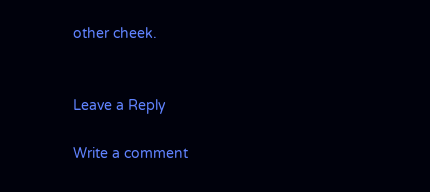other cheek.


Leave a Reply

Write a comment